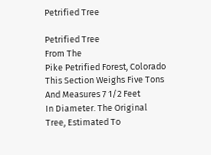Petrified Tree

Petrified Tree
From The
Pike Petrified Forest, Colorado
This Section Weighs Five Tons And Measures 7 1/2 Feet
In Diameter. The Original Tree, Estimated To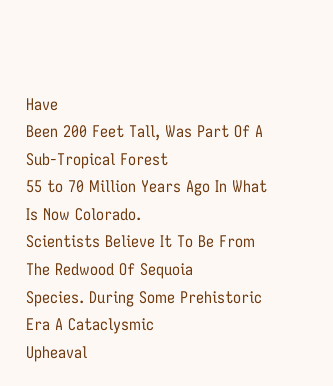Have
Been 200 Feet Tall, Was Part Of A Sub-Tropical Forest
55 to 70 Million Years Ago In What Is Now Colorado.
Scientists Believe It To Be From The Redwood Of Sequoia
Species. During Some Prehistoric Era A Cataclysmic
Upheaval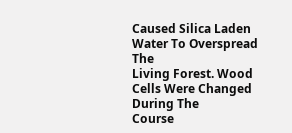Caused Silica Laden Water To Overspread The
Living Forest. Wood Cells Were Changed During The
Course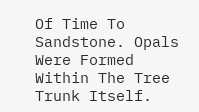Of Time To Sandstone. Opals Were Formed
Within The Tree Trunk Itself.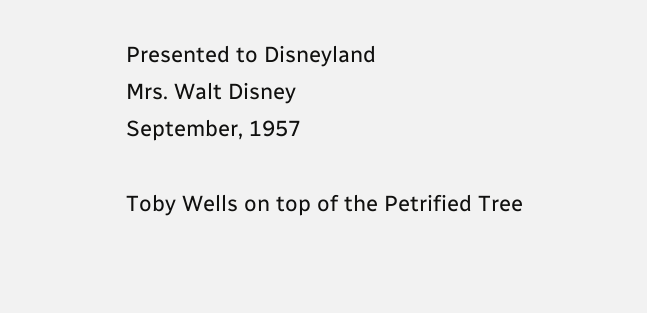Presented to Disneyland
Mrs. Walt Disney
September, 1957

Toby Wells on top of the Petrified Tree